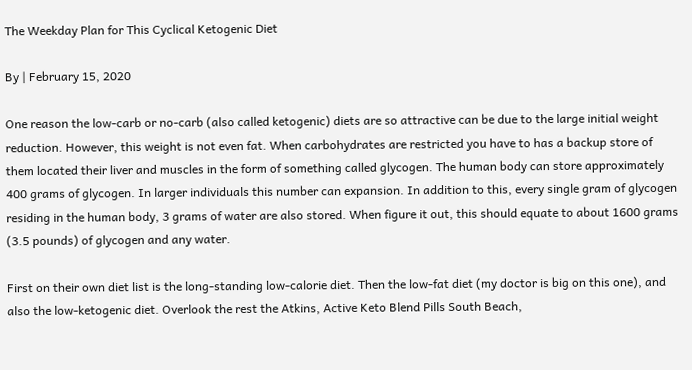The Weekday Plan for This Cyclical Ketogenic Diet

By | February 15, 2020

One reason the low-carb or no-carb (also called ketogenic) diets are so attractive can be due to the large initial weight reduction. However, this weight is not even fat. When carbohydrates are restricted you have to has a backup store of them located their liver and muscles in the form of something called glycogen. The human body can store approximately 400 grams of glycogen. In larger individuals this number can expansion. In addition to this, every single gram of glycogen residing in the human body, 3 grams of water are also stored. When figure it out, this should equate to about 1600 grams (3.5 pounds) of glycogen and any water.

First on their own diet list is the long-standing low-calorie diet. Then the low-fat diet (my doctor is big on this one), and also the low-ketogenic diet. Overlook the rest the Atkins, Active Keto Blend Pills South Beach,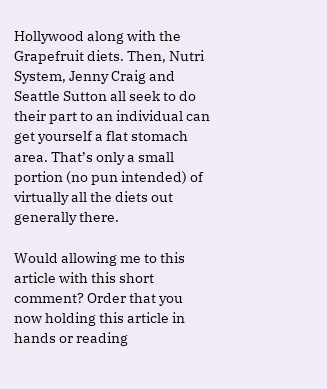Hollywood along with the Grapefruit diets. Then, Nutri System, Jenny Craig and Seattle Sutton all seek to do their part to an individual can get yourself a flat stomach area. That’s only a small portion (no pun intended) of virtually all the diets out generally there.

Would allowing me to this article with this short comment? Order that you now holding this article in hands or reading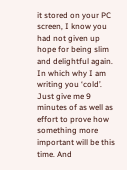it stored on your PC screen, I know you had not given up hope for being slim and delightful again. In which why I am writing you ‘cold’. Just give me 9 minutes of as well as effort to prove how something more important will be this time. And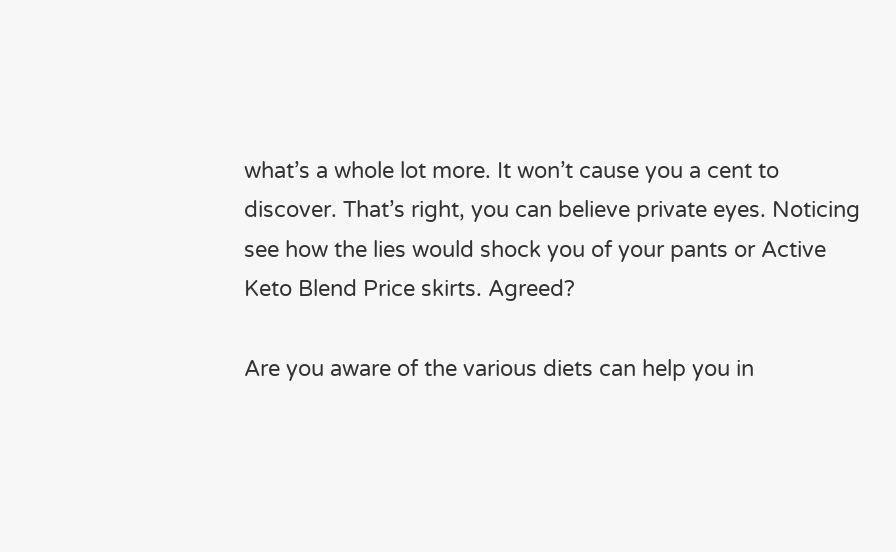what’s a whole lot more. It won’t cause you a cent to discover. That’s right, you can believe private eyes. Noticing see how the lies would shock you of your pants or Active Keto Blend Price skirts. Agreed?

Are you aware of the various diets can help you in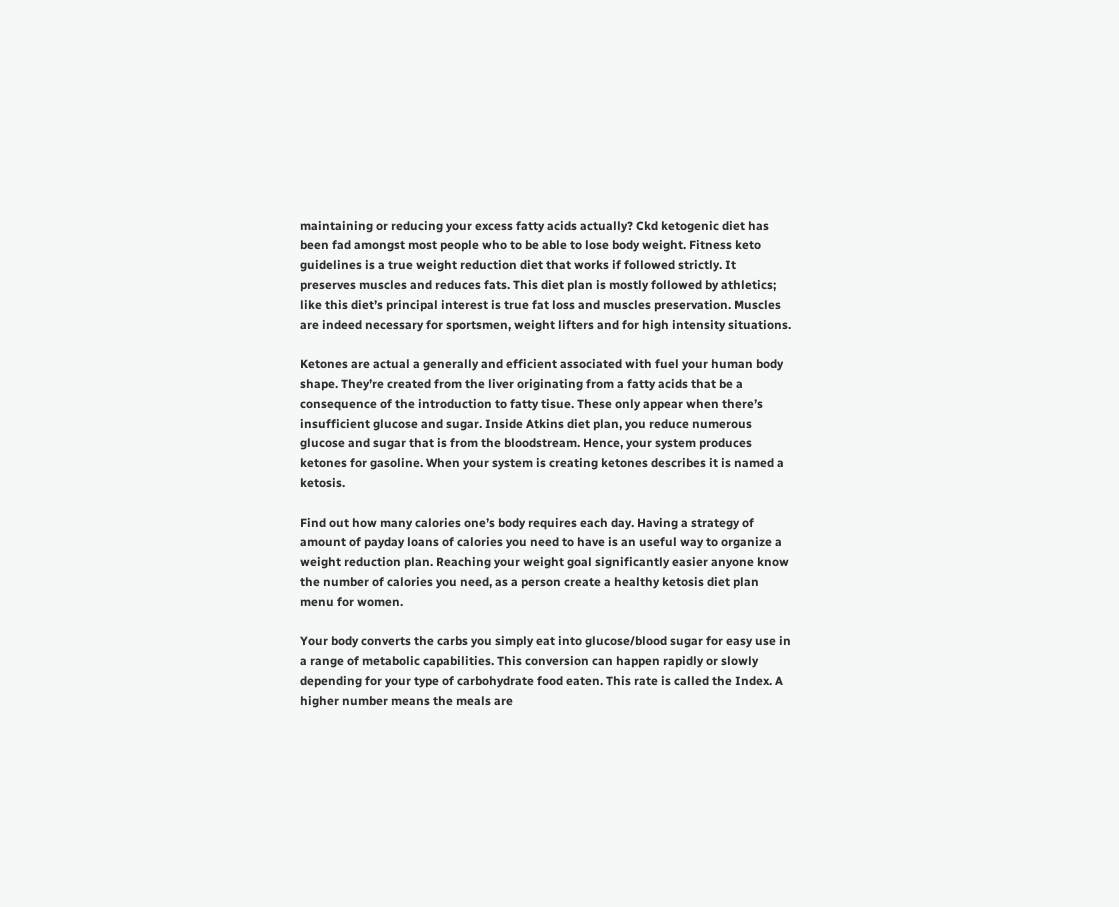maintaining or reducing your excess fatty acids actually? Ckd ketogenic diet has been fad amongst most people who to be able to lose body weight. Fitness keto guidelines is a true weight reduction diet that works if followed strictly. It preserves muscles and reduces fats. This diet plan is mostly followed by athletics; like this diet’s principal interest is true fat loss and muscles preservation. Muscles are indeed necessary for sportsmen, weight lifters and for high intensity situations.

Ketones are actual a generally and efficient associated with fuel your human body shape. They’re created from the liver originating from a fatty acids that be a consequence of the introduction to fatty tisue. These only appear when there’s insufficient glucose and sugar. Inside Atkins diet plan, you reduce numerous glucose and sugar that is from the bloodstream. Hence, your system produces ketones for gasoline. When your system is creating ketones describes it is named a ketosis.

Find out how many calories one’s body requires each day. Having a strategy of amount of payday loans of calories you need to have is an useful way to organize a weight reduction plan. Reaching your weight goal significantly easier anyone know the number of calories you need, as a person create a healthy ketosis diet plan menu for women.

Your body converts the carbs you simply eat into glucose/blood sugar for easy use in a range of metabolic capabilities. This conversion can happen rapidly or slowly depending for your type of carbohydrate food eaten. This rate is called the Index. A higher number means the meals are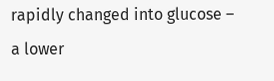rapidly changed into glucose – a lower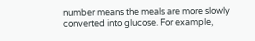number means the meals are more slowly converted into glucose. For example,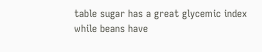table sugar has a great glycemic index while beans have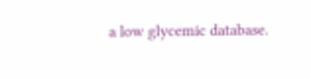a low glycemic database.